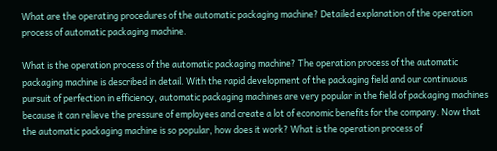What are the operating procedures of the automatic packaging machine? Detailed explanation of the operation process of automatic packaging machine.

What is the operation process of the automatic packaging machine? The operation process of the automatic packaging machine is described in detail. With the rapid development of the packaging field and our continuous pursuit of perfection in efficiency, automatic packaging machines are very popular in the field of packaging machines because it can relieve the pressure of employees and create a lot of economic benefits for the company. Now that the automatic packaging machine is so popular, how does it work? What is the operation process of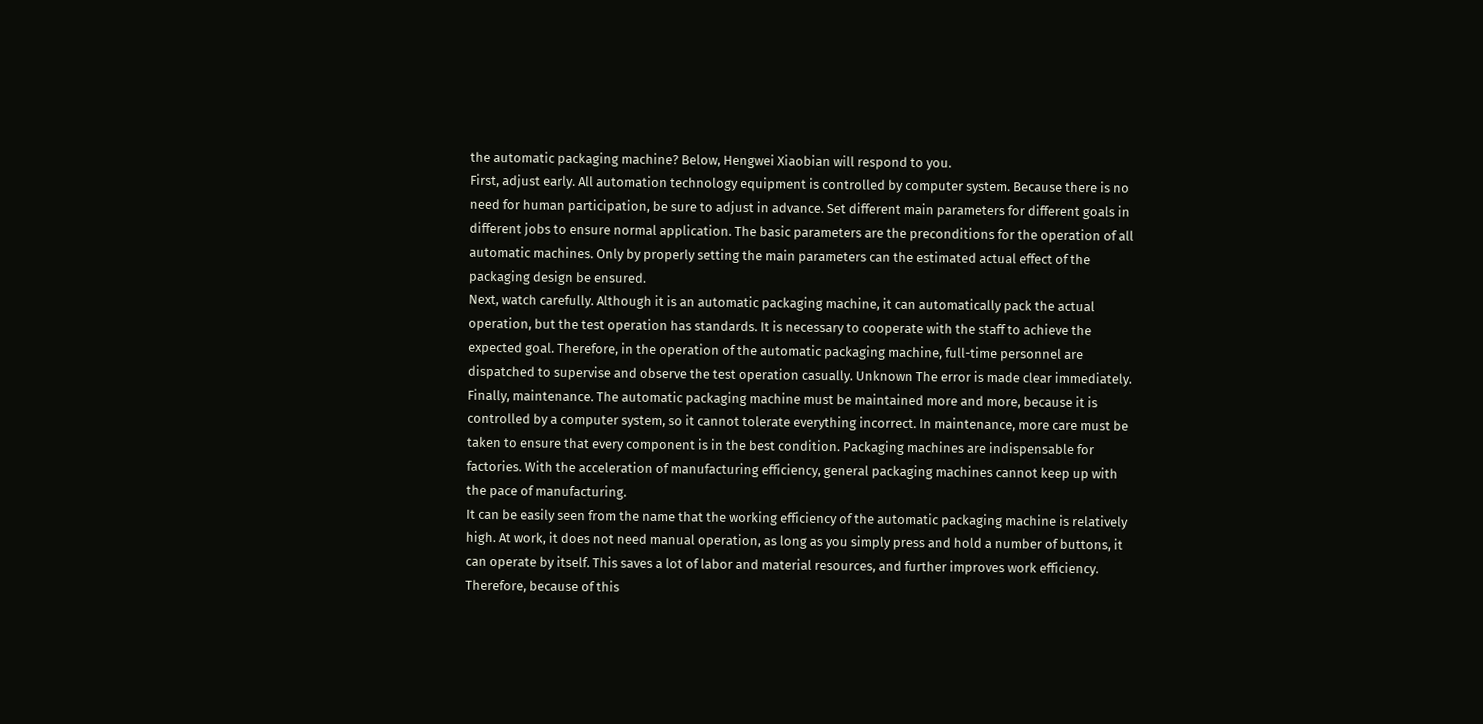the automatic packaging machine? Below, Hengwei Xiaobian will respond to you.
First, adjust early. All automation technology equipment is controlled by computer system. Because there is no need for human participation, be sure to adjust in advance. Set different main parameters for different goals in different jobs to ensure normal application. The basic parameters are the preconditions for the operation of all automatic machines. Only by properly setting the main parameters can the estimated actual effect of the packaging design be ensured.
Next, watch carefully. Although it is an automatic packaging machine, it can automatically pack the actual operation, but the test operation has standards. It is necessary to cooperate with the staff to achieve the expected goal. Therefore, in the operation of the automatic packaging machine, full-time personnel are dispatched to supervise and observe the test operation casually. Unknown The error is made clear immediately.
Finally, maintenance. The automatic packaging machine must be maintained more and more, because it is controlled by a computer system, so it cannot tolerate everything incorrect. In maintenance, more care must be taken to ensure that every component is in the best condition. Packaging machines are indispensable for factories. With the acceleration of manufacturing efficiency, general packaging machines cannot keep up with the pace of manufacturing.
It can be easily seen from the name that the working efficiency of the automatic packaging machine is relatively high. At work, it does not need manual operation, as long as you simply press and hold a number of buttons, it can operate by itself. This saves a lot of labor and material resources, and further improves work efficiency.
Therefore, because of this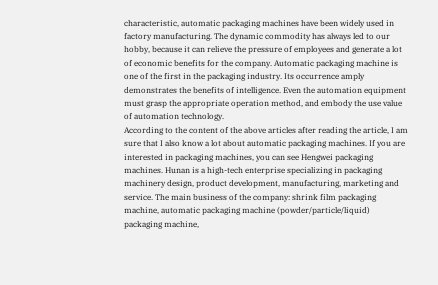characteristic, automatic packaging machines have been widely used in factory manufacturing. The dynamic commodity has always led to our hobby, because it can relieve the pressure of employees and generate a lot of economic benefits for the company. Automatic packaging machine is one of the first in the packaging industry. Its occurrence amply demonstrates the benefits of intelligence. Even the automation equipment must grasp the appropriate operation method, and embody the use value of automation technology.
According to the content of the above articles after reading the article, I am sure that I also know a lot about automatic packaging machines. If you are interested in packaging machines, you can see Hengwei packaging machines. Hunan is a high-tech enterprise specializing in packaging machinery design, product development, manufacturing, marketing and service. The main business of the company: shrink film packaging machine, automatic packaging machine (powder/particle/liquid) packaging machine,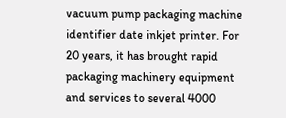vacuum pump packaging machine identifier date inkjet printer. For 20 years, it has brought rapid packaging machinery equipment and services to several 4000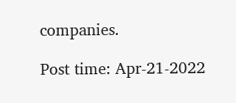companies.

Post time: Apr-21-2022